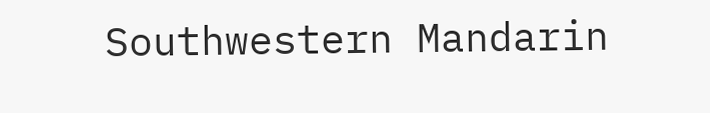Southwestern Mandarin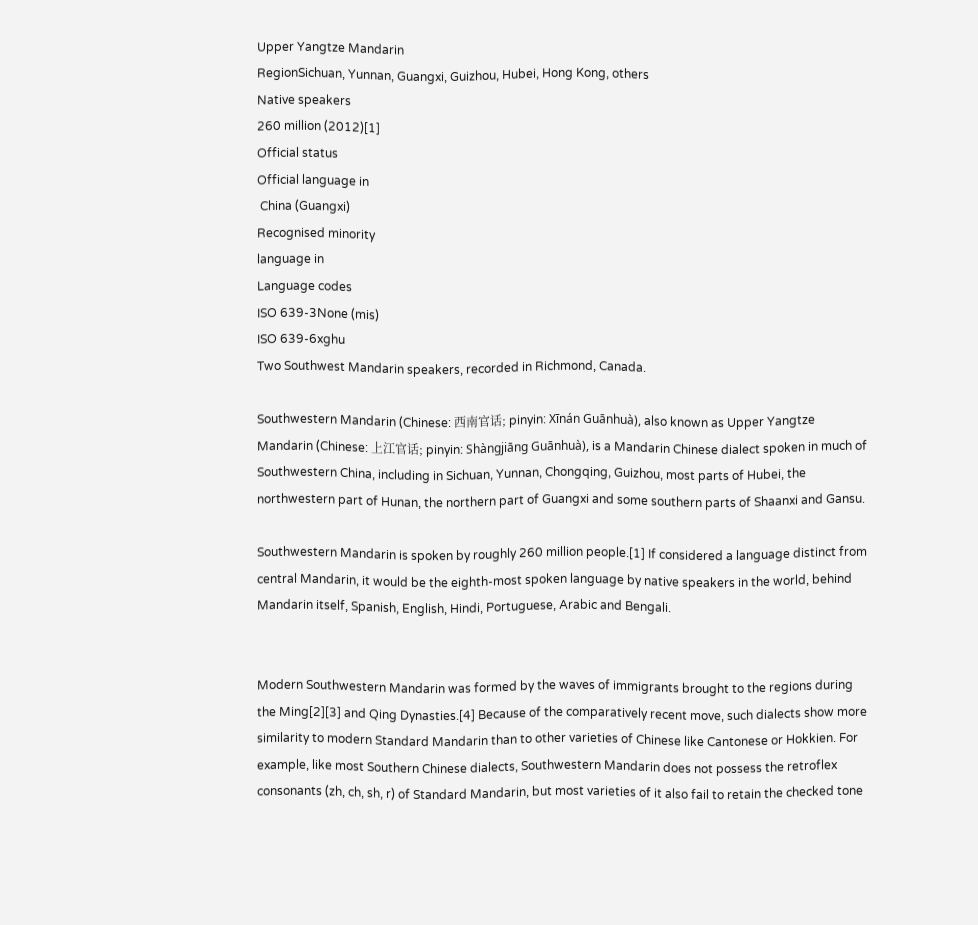Upper Yangtze Mandarin
RegionSichuan, Yunnan, Guangxi, Guizhou, Hubei, Hong Kong, others
Native speakers
260 million (2012)[1]
Official status
Official language in
 China (Guangxi)
Recognised minority
language in
Language codes
ISO 639-3None (mis)
ISO 639-6xghu
Two Southwest Mandarin speakers, recorded in Richmond, Canada.

Southwestern Mandarin (Chinese: 西南官话; pinyin: Xīnán Guānhuà), also known as Upper Yangtze Mandarin (Chinese: 上江官话; pinyin: Shàngjiāng Guānhuà), is a Mandarin Chinese dialect spoken in much of Southwestern China, including in Sichuan, Yunnan, Chongqing, Guizhou, most parts of Hubei, the northwestern part of Hunan, the northern part of Guangxi and some southern parts of Shaanxi and Gansu.

Southwestern Mandarin is spoken by roughly 260 million people.[1] If considered a language distinct from central Mandarin, it would be the eighth-most spoken language by native speakers in the world, behind Mandarin itself, Spanish, English, Hindi, Portuguese, Arabic and Bengali.


Modern Southwestern Mandarin was formed by the waves of immigrants brought to the regions during the Ming[2][3] and Qing Dynasties.[4] Because of the comparatively recent move, such dialects show more similarity to modern Standard Mandarin than to other varieties of Chinese like Cantonese or Hokkien. For example, like most Southern Chinese dialects, Southwestern Mandarin does not possess the retroflex consonants (zh, ch, sh, r) of Standard Mandarin, but most varieties of it also fail to retain the checked tone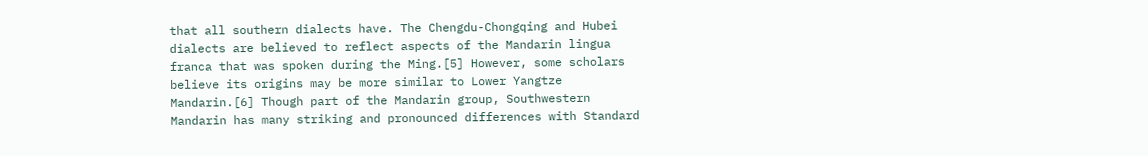that all southern dialects have. The Chengdu-Chongqing and Hubei dialects are believed to reflect aspects of the Mandarin lingua franca that was spoken during the Ming.[5] However, some scholars believe its origins may be more similar to Lower Yangtze Mandarin.[6] Though part of the Mandarin group, Southwestern Mandarin has many striking and pronounced differences with Standard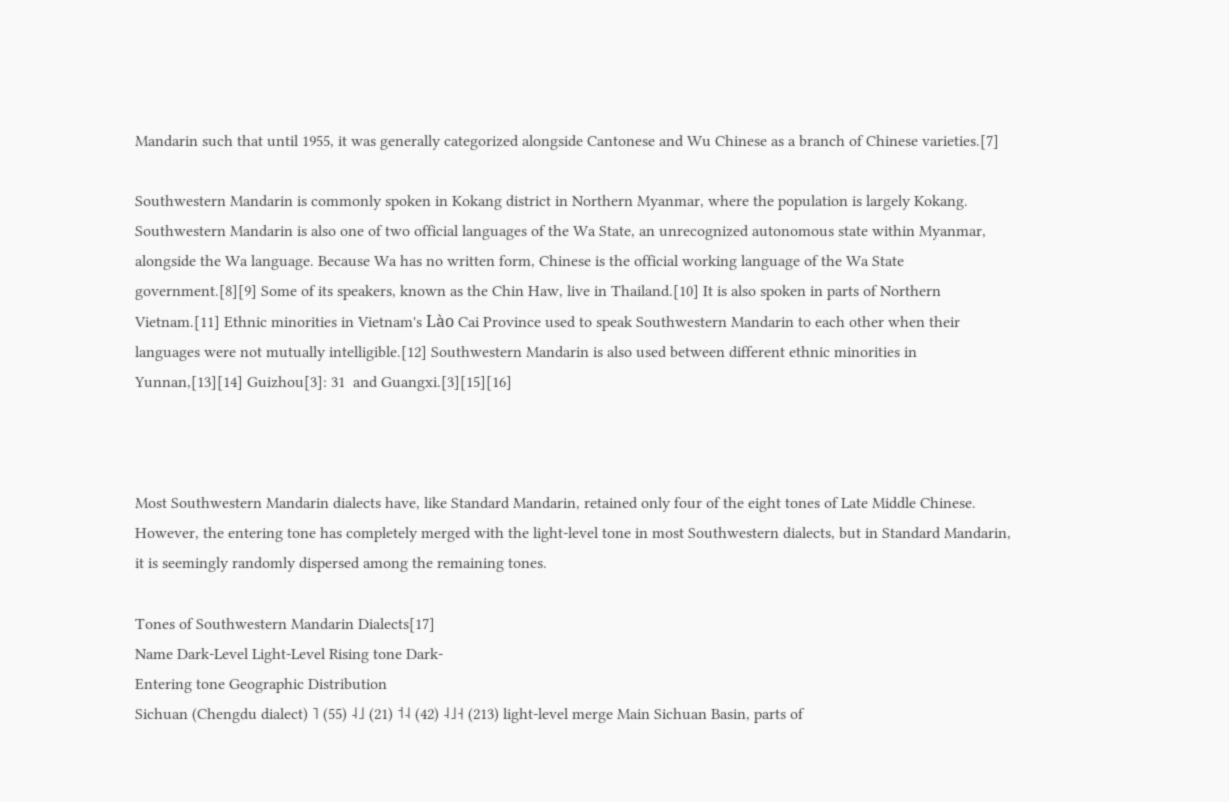Mandarin such that until 1955, it was generally categorized alongside Cantonese and Wu Chinese as a branch of Chinese varieties.[7]

Southwestern Mandarin is commonly spoken in Kokang district in Northern Myanmar, where the population is largely Kokang. Southwestern Mandarin is also one of two official languages of the Wa State, an unrecognized autonomous state within Myanmar, alongside the Wa language. Because Wa has no written form, Chinese is the official working language of the Wa State government.[8][9] Some of its speakers, known as the Chin Haw, live in Thailand.[10] It is also spoken in parts of Northern Vietnam.[11] Ethnic minorities in Vietnam's Lào Cai Province used to speak Southwestern Mandarin to each other when their languages were not mutually intelligible.[12] Southwestern Mandarin is also used between different ethnic minorities in Yunnan,[13][14] Guizhou[3]: 31  and Guangxi.[3][15][16]



Most Southwestern Mandarin dialects have, like Standard Mandarin, retained only four of the eight tones of Late Middle Chinese. However, the entering tone has completely merged with the light-level tone in most Southwestern dialects, but in Standard Mandarin, it is seemingly randomly dispersed among the remaining tones.

Tones of Southwestern Mandarin Dialects[17]
Name Dark-Level Light-Level Rising tone Dark-
Entering tone Geographic Distribution
Sichuan (Chengdu dialect) ˥ (55) ˨˩ (21) ˦˨ (42) ˨˩˧ (213) light-level merge Main Sichuan Basin, parts of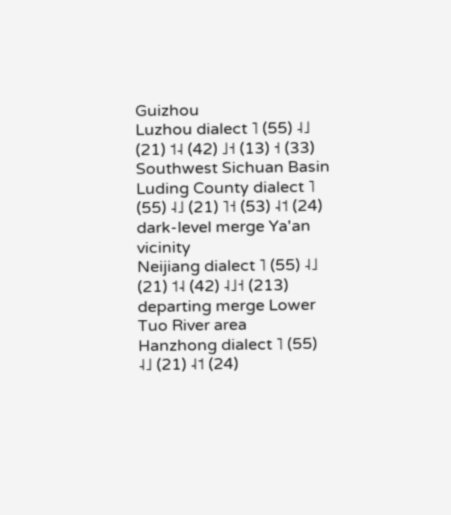Guizhou
Luzhou dialect ˥ (55) ˨˩ (21) ˦˨ (42) ˩˧ (13) ˧ (33) Southwest Sichuan Basin
Luding County dialect ˥ (55) ˨˩ (21) ˥˧ (53) ˨˦ (24) dark-level merge Ya'an vicinity
Neijiang dialect ˥ (55) ˨˩ (21) ˦˨ (42) ˨˩˧ (213) departing merge Lower Tuo River area
Hanzhong dialect ˥ (55) ˨˩ (21) ˨˦ (24)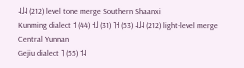˨˩˨ (212) level tone merge Southern Shaanxi
Kunming dialect ˦ (44) ˧˩ (31) ˥˧ (53) ˨˩˨ (212) light-level merge Central Yunnan
Gejiu dialect ˥ (55) ˦˨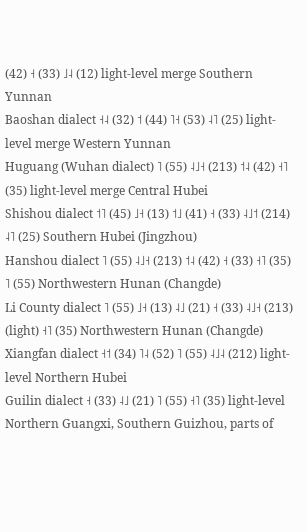(42) ˧ (33) ˩˨ (12) light-level merge Southern Yunnan
Baoshan dialect ˧˨ (32) ˦ (44) ˥˧ (53) ˨˥ (25) light-level merge Western Yunnan
Huguang (Wuhan dialect) ˥ (55) ˨˩˧ (213) ˦˨ (42) ˧˥ (35) light-level merge Central Hubei
Shishou dialect ˦˥ (45) ˩˧ (13) ˦˩ (41) ˧ (33) ˨˩˦ (214) ˨˥ (25) Southern Hubei (Jingzhou)
Hanshou dialect ˥ (55) ˨˩˧ (213) ˦˨ (42) ˧ (33) ˧˥ (35) ˥ (55) Northwestern Hunan (Changde)
Li County dialect ˥ (55) ˩˧ (13) ˨˩ (21) ˧ (33) ˨˩˧ (213) (light) ˧˥ (35) Northwestern Hunan (Changde)
Xiangfan dialect ˧˦ (34) ˥˨ (52) ˥ (55) ˨˩˨ (212) light-level Northern Hubei
Guilin dialect ˧ (33) ˨˩ (21) ˥ (55) ˧˥ (35) light-level Northern Guangxi, Southern Guizhou, parts of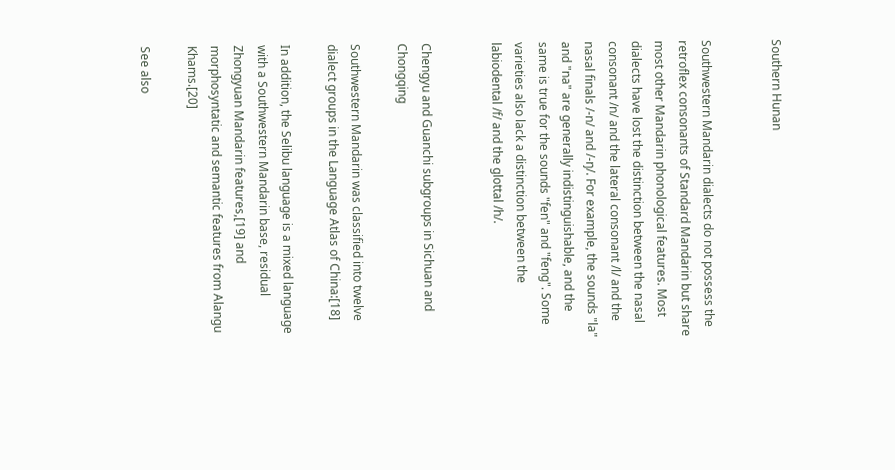Southern Hunan


Southwestern Mandarin dialects do not possess the retroflex consonants of Standard Mandarin but share most other Mandarin phonological features. Most dialects have lost the distinction between the nasal consonant /n/ and the lateral consonant /l/ and the nasal finals /-n/ and /-ŋ/. For example, the sounds "la" and "na" are generally indistinguishable, and the same is true for the sounds "fen" and "feng". Some varieties also lack a distinction between the labiodental /f/ and the glottal /h/.


Chengyu and Guanchi subgroups in Sichuan and Chongqing

Southwestern Mandarin was classified into twelve dialect groups in the Language Atlas of China:[18]

In addition, the Selibu language is a mixed language with a Southwestern Mandarin base, residual Zhongyuan Mandarin features,[19] and morphosyntatic and semantic features from Alangu Khams.[20]

See also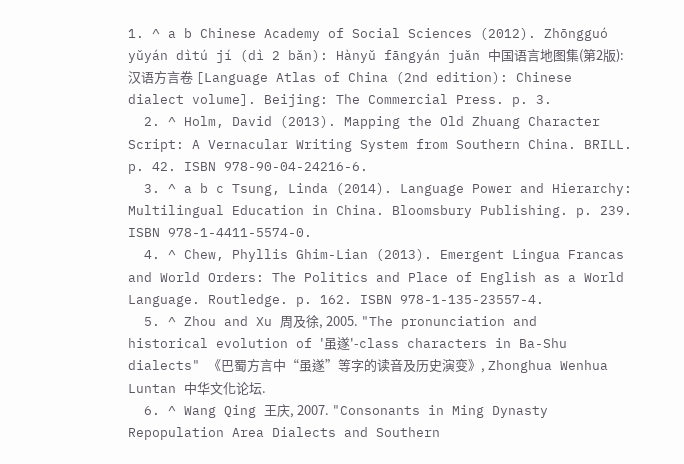1. ^ a b Chinese Academy of Social Sciences (2012). Zhōngguó yǔyán dìtú jí (dì 2 bǎn): Hànyǔ fāngyán juǎn 中国语言地图集(第2版):汉语方言卷 [Language Atlas of China (2nd edition): Chinese dialect volume]. Beijing: The Commercial Press. p. 3.
  2. ^ Holm, David (2013). Mapping the Old Zhuang Character Script: A Vernacular Writing System from Southern China. BRILL. p. 42. ISBN 978-90-04-24216-6.
  3. ^ a b c Tsung, Linda (2014). Language Power and Hierarchy: Multilingual Education in China. Bloomsbury Publishing. p. 239. ISBN 978-1-4411-5574-0.
  4. ^ Chew, Phyllis Ghim-Lian (2013). Emergent Lingua Francas and World Orders: The Politics and Place of English as a World Language. Routledge. p. 162. ISBN 978-1-135-23557-4.
  5. ^ Zhou and Xu 周及徐, 2005. "The pronunciation and historical evolution of '虽遂'-class characters in Ba-Shu dialects" 《巴蜀方言中“虽遂”等字的读音及历史演变》, Zhonghua Wenhua Luntan 中华文化论坛.
  6. ^ Wang Qing 王庆, 2007. "Consonants in Ming Dynasty Repopulation Area Dialects and Southern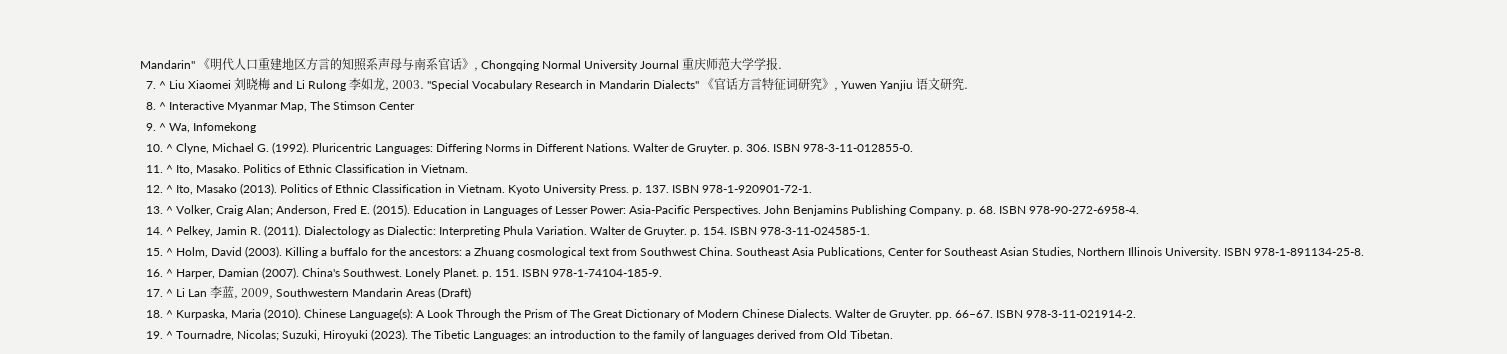Mandarin" 《明代人口重建地区方言的知照系声母与南系官话》, Chongqing Normal University Journal 重庆师范大学学报.
  7. ^ Liu Xiaomei 刘晓梅 and Li Rulong 李如龙, 2003. "Special Vocabulary Research in Mandarin Dialects" 《官话方言特征词研究》, Yuwen Yanjiu 语文研究.
  8. ^ Interactive Myanmar Map, The Stimson Center
  9. ^ Wa, Infomekong
  10. ^ Clyne, Michael G. (1992). Pluricentric Languages: Differing Norms in Different Nations. Walter de Gruyter. p. 306. ISBN 978-3-11-012855-0.
  11. ^ Ito, Masako. Politics of Ethnic Classification in Vietnam.
  12. ^ Ito, Masako (2013). Politics of Ethnic Classification in Vietnam. Kyoto University Press. p. 137. ISBN 978-1-920901-72-1.
  13. ^ Volker, Craig Alan; Anderson, Fred E. (2015). Education in Languages of Lesser Power: Asia-Pacific Perspectives. John Benjamins Publishing Company. p. 68. ISBN 978-90-272-6958-4.
  14. ^ Pelkey, Jamin R. (2011). Dialectology as Dialectic: Interpreting Phula Variation. Walter de Gruyter. p. 154. ISBN 978-3-11-024585-1.
  15. ^ Holm, David (2003). Killing a buffalo for the ancestors: a Zhuang cosmological text from Southwest China. Southeast Asia Publications, Center for Southeast Asian Studies, Northern Illinois University. ISBN 978-1-891134-25-8.
  16. ^ Harper, Damian (2007). China's Southwest. Lonely Planet. p. 151. ISBN 978-1-74104-185-9.
  17. ^ Li Lan 李蓝, 2009, Southwestern Mandarin Areas (Draft)
  18. ^ Kurpaska, Maria (2010). Chinese Language(s): A Look Through the Prism of The Great Dictionary of Modern Chinese Dialects. Walter de Gruyter. pp. 66–67. ISBN 978-3-11-021914-2.
  19. ^ Tournadre, Nicolas; Suzuki, Hiroyuki (2023). The Tibetic Languages: an introduction to the family of languages derived from Old Tibetan.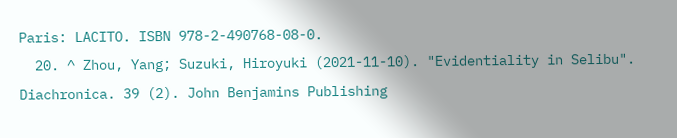Paris: LACITO. ISBN 978-2-490768-08-0.
  20. ^ Zhou, Yang; Suzuki, Hiroyuki (2021-11-10). "Evidentiality in Selibu". Diachronica. 39 (2). John Benjamins Publishing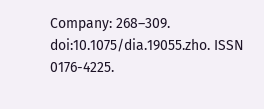Company: 268–309. doi:10.1075/dia.19055.zho. ISSN 0176-4225.